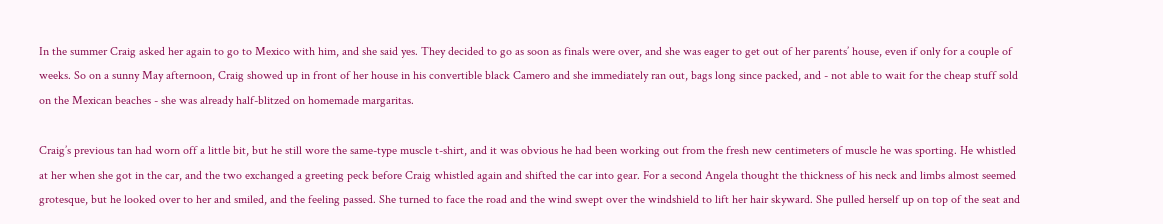In the summer Craig asked her again to go to Mexico with him, and she said yes. They decided to go as soon as finals were over, and she was eager to get out of her parents’ house, even if only for a couple of weeks. So on a sunny May afternoon, Craig showed up in front of her house in his convertible black Camero and she immediately ran out, bags long since packed, and - not able to wait for the cheap stuff sold on the Mexican beaches - she was already half-blitzed on homemade margaritas.

Craig’s previous tan had worn off a little bit, but he still wore the same-type muscle t-shirt, and it was obvious he had been working out from the fresh new centimeters of muscle he was sporting. He whistled at her when she got in the car, and the two exchanged a greeting peck before Craig whistled again and shifted the car into gear. For a second Angela thought the thickness of his neck and limbs almost seemed grotesque, but he looked over to her and smiled, and the feeling passed. She turned to face the road and the wind swept over the windshield to lift her hair skyward. She pulled herself up on top of the seat and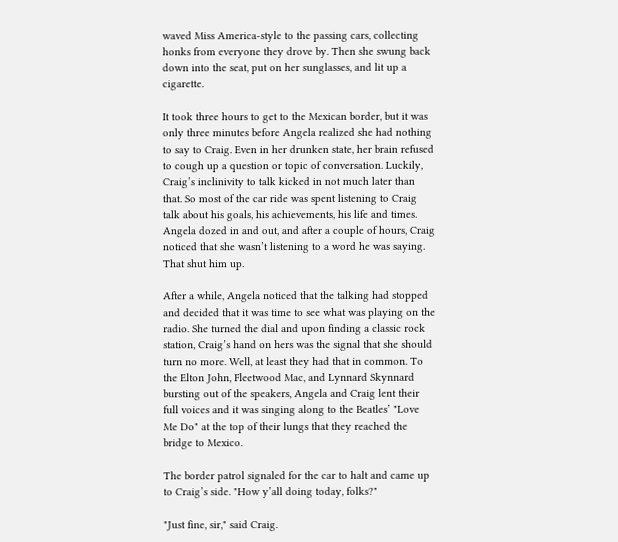waved Miss America-style to the passing cars, collecting honks from everyone they drove by. Then she swung back down into the seat, put on her sunglasses, and lit up a cigarette.

It took three hours to get to the Mexican border, but it was only three minutes before Angela realized she had nothing to say to Craig. Even in her drunken state, her brain refused to cough up a question or topic of conversation. Luckily, Craig’s inclinivity to talk kicked in not much later than that. So most of the car ride was spent listening to Craig talk about his goals, his achievements, his life and times. Angela dozed in and out, and after a couple of hours, Craig noticed that she wasn’t listening to a word he was saying. That shut him up.

After a while, Angela noticed that the talking had stopped and decided that it was time to see what was playing on the radio. She turned the dial and upon finding a classic rock station, Craig’s hand on hers was the signal that she should turn no more. Well, at least they had that in common. To the Elton John, Fleetwood Mac, and Lynnard Skynnard bursting out of the speakers, Angela and Craig lent their full voices and it was singing along to the Beatles’ "Love Me Do" at the top of their lungs that they reached the bridge to Mexico.

The border patrol signaled for the car to halt and came up to Craig’s side. "How y’all doing today, folks?"

"Just fine, sir," said Craig.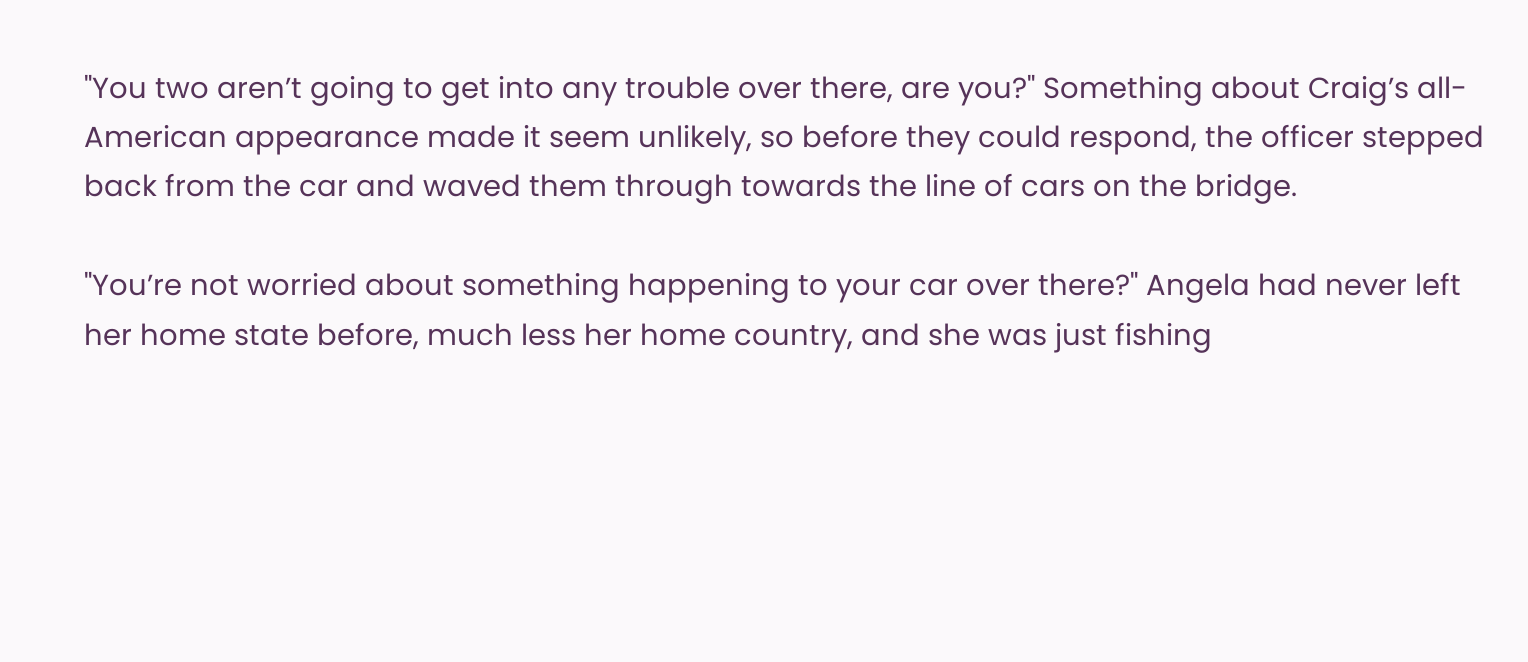"You two aren’t going to get into any trouble over there, are you?" Something about Craig’s all-American appearance made it seem unlikely, so before they could respond, the officer stepped back from the car and waved them through towards the line of cars on the bridge.

"You’re not worried about something happening to your car over there?" Angela had never left her home state before, much less her home country, and she was just fishing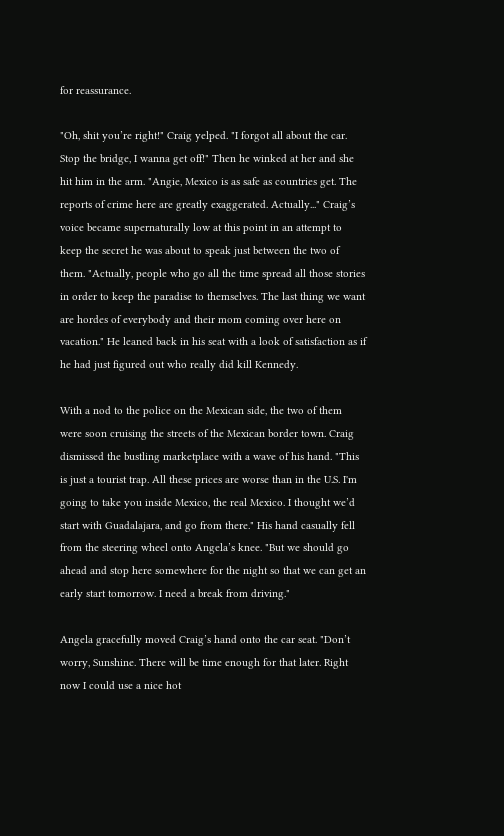for reassurance.

"Oh, shit you’re right!" Craig yelped. "I forgot all about the car. Stop the bridge, I wanna get off!" Then he winked at her and she hit him in the arm. "Angie, Mexico is as safe as countries get. The reports of crime here are greatly exaggerated. Actually..." Craig’s voice became supernaturally low at this point in an attempt to keep the secret he was about to speak just between the two of them. "Actually, people who go all the time spread all those stories in order to keep the paradise to themselves. The last thing we want are hordes of everybody and their mom coming over here on vacation." He leaned back in his seat with a look of satisfaction as if he had just figured out who really did kill Kennedy.

With a nod to the police on the Mexican side, the two of them were soon cruising the streets of the Mexican border town. Craig dismissed the bustling marketplace with a wave of his hand. "This is just a tourist trap. All these prices are worse than in the U.S. I'm going to take you inside Mexico, the real Mexico. I thought we’d start with Guadalajara, and go from there." His hand casually fell from the steering wheel onto Angela’s knee. "But we should go ahead and stop here somewhere for the night so that we can get an early start tomorrow. I need a break from driving."

Angela gracefully moved Craig’s hand onto the car seat. "Don’t worry, Sunshine. There will be time enough for that later. Right now I could use a nice hot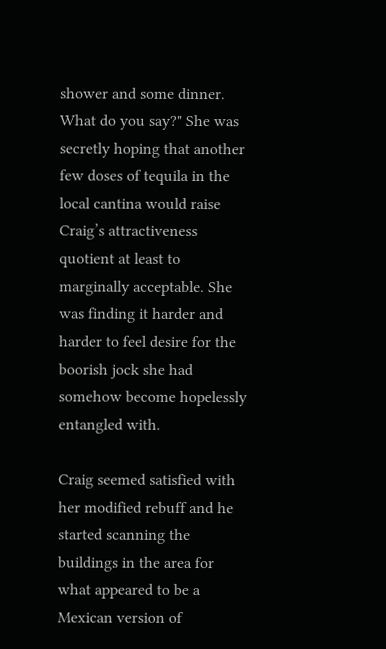shower and some dinner. What do you say?" She was secretly hoping that another few doses of tequila in the local cantina would raise Craig’s attractiveness quotient at least to marginally acceptable. She was finding it harder and harder to feel desire for the boorish jock she had somehow become hopelessly entangled with.

Craig seemed satisfied with her modified rebuff and he started scanning the buildings in the area for what appeared to be a Mexican version of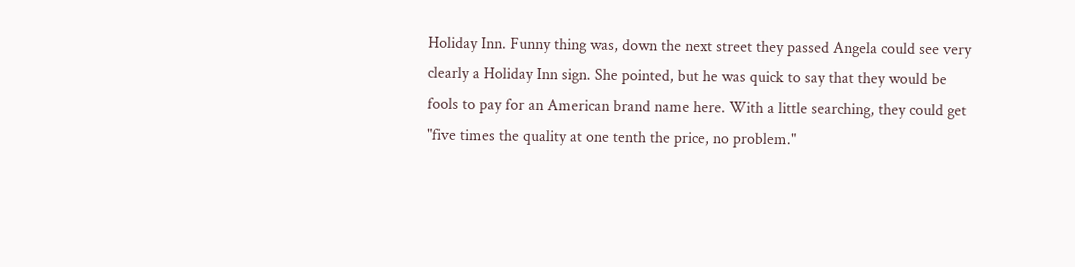Holiday Inn. Funny thing was, down the next street they passed Angela could see very clearly a Holiday Inn sign. She pointed, but he was quick to say that they would be fools to pay for an American brand name here. With a little searching, they could get "five times the quality at one tenth the price, no problem."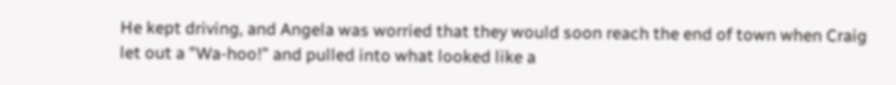He kept driving, and Angela was worried that they would soon reach the end of town when Craig let out a "Wa-hoo!" and pulled into what looked like a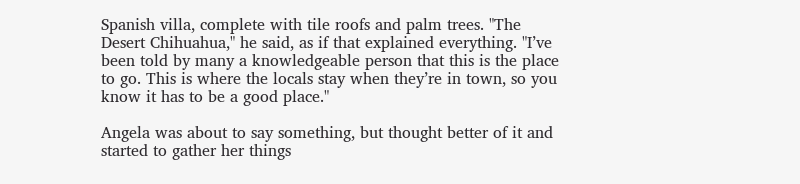Spanish villa, complete with tile roofs and palm trees. "The Desert Chihuahua," he said, as if that explained everything. "I’ve been told by many a knowledgeable person that this is the place to go. This is where the locals stay when they’re in town, so you know it has to be a good place."

Angela was about to say something, but thought better of it and started to gather her things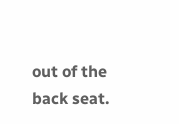out of the back seat.